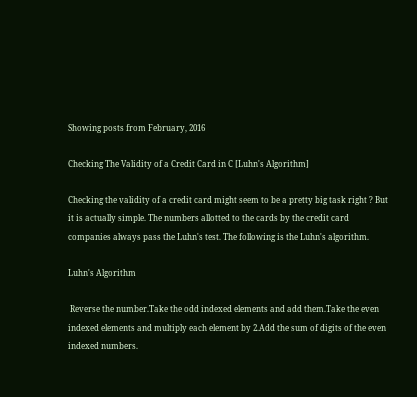Showing posts from February, 2016

Checking The Validity of a Credit Card in C [Luhn's Algorithm]

Checking the validity of a credit card might seem to be a pretty big task right ? But it is actually simple. The numbers allotted to the cards by the credit card companies always pass the Luhn's test. The following is the Luhn's algorithm.

Luhn's Algorithm

 Reverse the number.Take the odd indexed elements and add them.Take the even indexed elements and multiply each element by 2.Add the sum of digits of the even indexed numbers.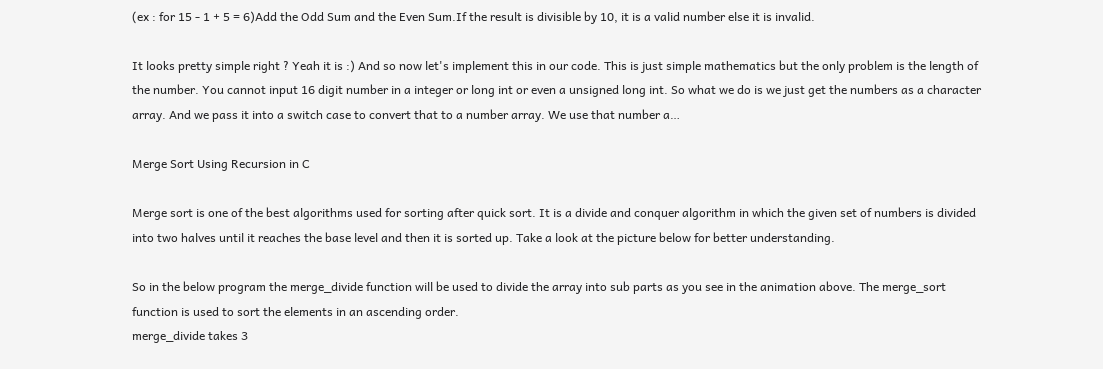(ex : for 15 - 1 + 5 = 6)Add the Odd Sum and the Even Sum.If the result is divisible by 10, it is a valid number else it is invalid.

It looks pretty simple right ? Yeah it is :) And so now let's implement this in our code. This is just simple mathematics but the only problem is the length of the number. You cannot input 16 digit number in a integer or long int or even a unsigned long int. So what we do is we just get the numbers as a character array. And we pass it into a switch case to convert that to a number array. We use that number a…

Merge Sort Using Recursion in C

Merge sort is one of the best algorithms used for sorting after quick sort. It is a divide and conquer algorithm in which the given set of numbers is divided into two halves until it reaches the base level and then it is sorted up. Take a look at the picture below for better understanding.

So in the below program the merge_divide function will be used to divide the array into sub parts as you see in the animation above. The merge_sort function is used to sort the elements in an ascending order.
merge_divide takes 3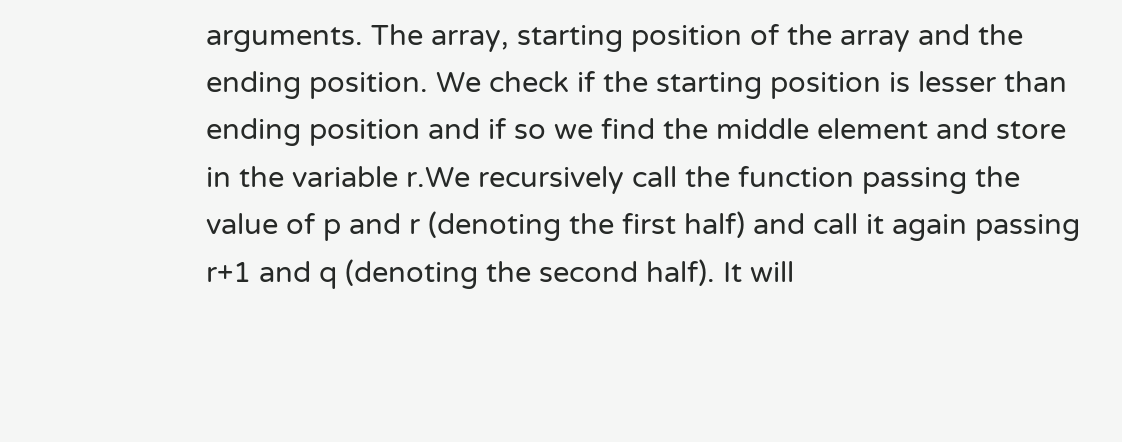arguments. The array, starting position of the array and the ending position. We check if the starting position is lesser than ending position and if so we find the middle element and store in the variable r.We recursively call the function passing the value of p and r (denoting the first half) and call it again passing r+1 and q (denoting the second half). It will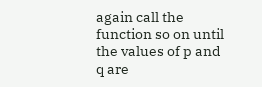again call the function so on until the values of p and q are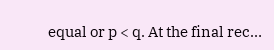equal or p < q. At the final rec…